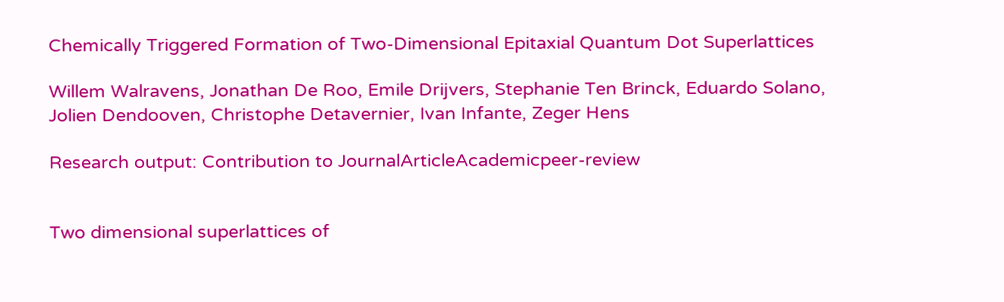Chemically Triggered Formation of Two-Dimensional Epitaxial Quantum Dot Superlattices

Willem Walravens, Jonathan De Roo, Emile Drijvers, Stephanie Ten Brinck, Eduardo Solano, Jolien Dendooven, Christophe Detavernier, Ivan Infante, Zeger Hens

Research output: Contribution to JournalArticleAcademicpeer-review


Two dimensional superlattices of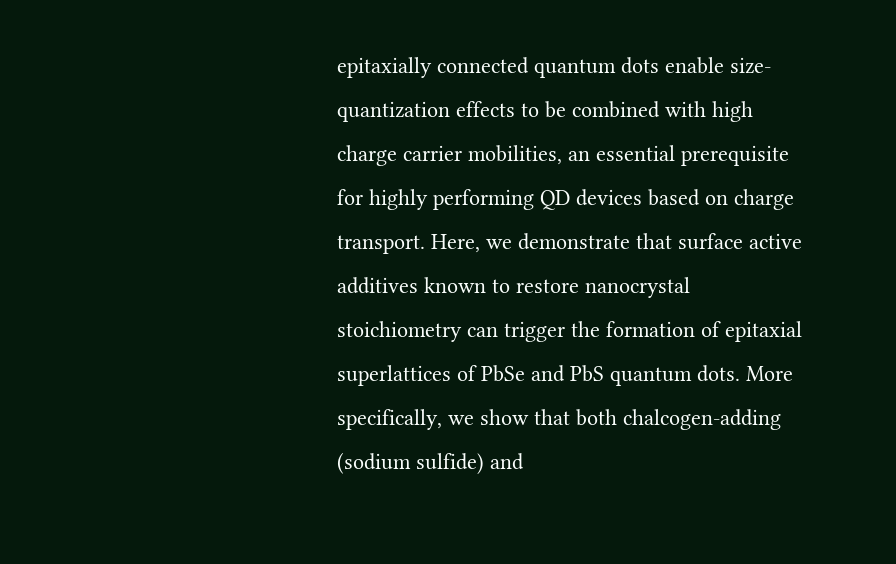epitaxially connected quantum dots enable size-quantization effects to be combined with high charge carrier mobilities, an essential prerequisite for highly performing QD devices based on charge transport. Here, we demonstrate that surface active additives known to restore nanocrystal stoichiometry can trigger the formation of epitaxial superlattices of PbSe and PbS quantum dots. More specifically, we show that both chalcogen-adding (sodium sulfide) and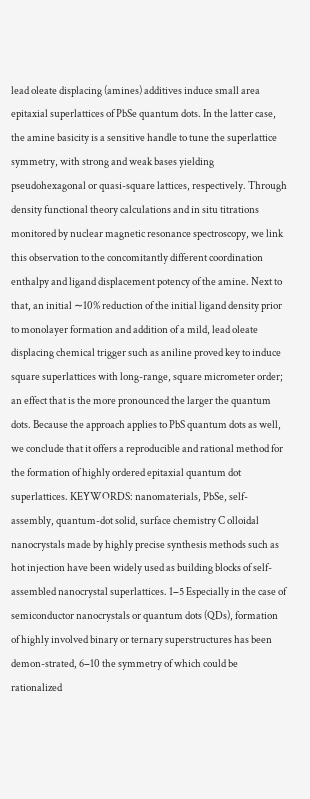lead oleate displacing (amines) additives induce small area epitaxial superlattices of PbSe quantum dots. In the latter case, the amine basicity is a sensitive handle to tune the superlattice symmetry, with strong and weak bases yielding pseudohexagonal or quasi-square lattices, respectively. Through density functional theory calculations and in situ titrations monitored by nuclear magnetic resonance spectroscopy, we link this observation to the concomitantly different coordination enthalpy and ligand displacement potency of the amine. Next to that, an initial ∼10% reduction of the initial ligand density prior to monolayer formation and addition of a mild, lead oleate displacing chemical trigger such as aniline proved key to induce square superlattices with long-range, square micrometer order; an effect that is the more pronounced the larger the quantum dots. Because the approach applies to PbS quantum dots as well, we conclude that it offers a reproducible and rational method for the formation of highly ordered epitaxial quantum dot superlattices. KEYWORDS: nanomaterials, PbSe, self-assembly, quantum-dot solid, surface chemistry C olloidal nanocrystals made by highly precise synthesis methods such as hot injection have been widely used as building blocks of self-assembled nanocrystal superlattices. 1−5 Especially in the case of semiconductor nanocrystals or quantum dots (QDs), formation of highly involved binary or ternary superstructures has been demon-strated, 6−10 the symmetry of which could be rationalized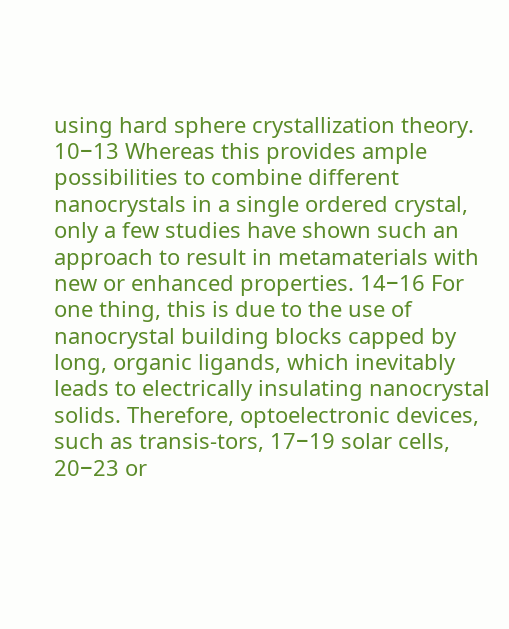using hard sphere crystallization theory. 10−13 Whereas this provides ample possibilities to combine different nanocrystals in a single ordered crystal, only a few studies have shown such an approach to result in metamaterials with new or enhanced properties. 14−16 For one thing, this is due to the use of nanocrystal building blocks capped by long, organic ligands, which inevitably leads to electrically insulating nanocrystal solids. Therefore, optoelectronic devices, such as transis-tors, 17−19 solar cells, 20−23 or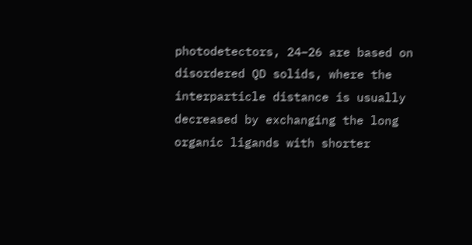photodetectors, 24−26 are based on disordered QD solids, where the interparticle distance is usually decreased by exchanging the long organic ligands with shorter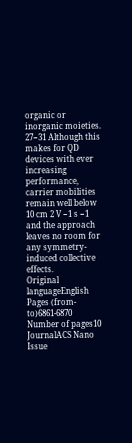organic or inorganic moieties. 27−31 Although this makes for QD devices with ever increasing performance, carrier mobilities remain well below 10 cm 2 V −1 s −1 and the approach leaves no room for any symmetry-induced collective effects.
Original languageEnglish
Pages (from-to)6861-6870
Number of pages10
JournalACS Nano
Issue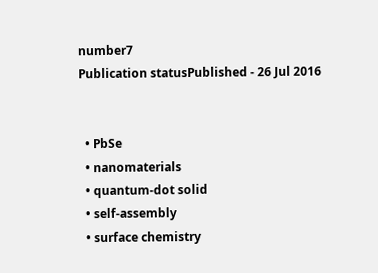number7
Publication statusPublished - 26 Jul 2016


  • PbSe
  • nanomaterials
  • quantum-dot solid
  • self-assembly
  • surface chemistry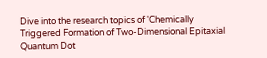Dive into the research topics of 'Chemically Triggered Formation of Two-Dimensional Epitaxial Quantum Dot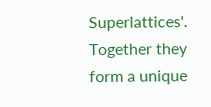Superlattices'. Together they form a unique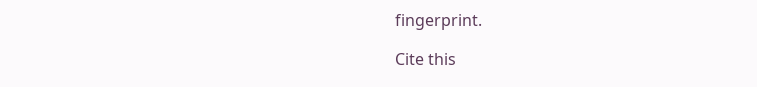fingerprint.

Cite this